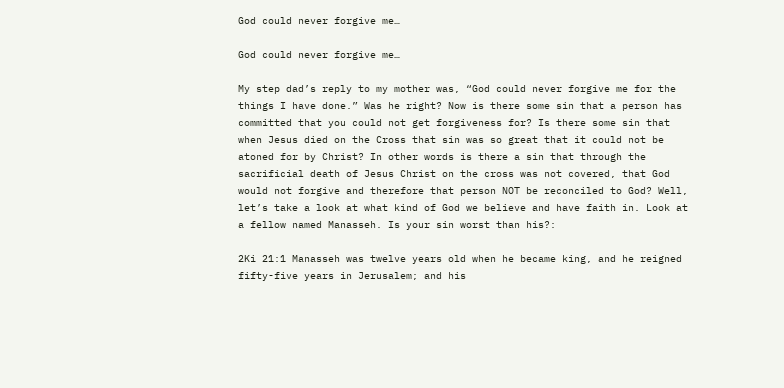God could never forgive me…

God could never forgive me…

My step dad’s reply to my mother was, “God could never forgive me for the things I have done.” Was he right? Now is there some sin that a person has committed that you could not get forgiveness for? Is there some sin that when Jesus died on the Cross that sin was so great that it could not be atoned for by Christ? In other words is there a sin that through the sacrificial death of Jesus Christ on the cross was not covered, that God would not forgive and therefore that person NOT be reconciled to God? Well, let’s take a look at what kind of God we believe and have faith in. Look at a fellow named Manasseh. Is your sin worst than his?:

2Ki 21:1 Manasseh was twelve years old when he became king, and he reigned fifty-five years in Jerusalem; and his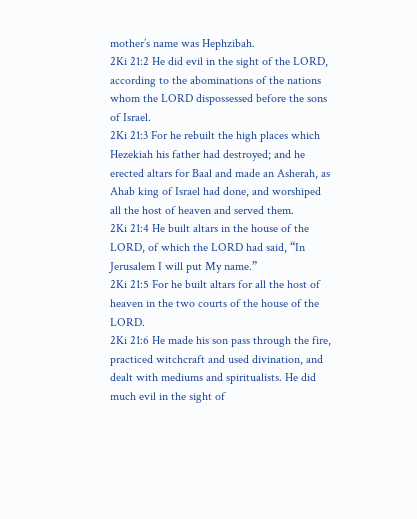mother’s name was Hephzibah.
2Ki 21:2 He did evil in the sight of the LORD, according to the abominations of the nations whom the LORD dispossessed before the sons of Israel.
2Ki 21:3 For he rebuilt the high places which Hezekiah his father had destroyed; and he erected altars for Baal and made an Asherah, as Ahab king of Israel had done, and worshiped all the host of heaven and served them.
2Ki 21:4 He built altars in the house of the LORD, of which the LORD had said, “In Jerusalem I will put My name.”
2Ki 21:5 For he built altars for all the host of heaven in the two courts of the house of the LORD.
2Ki 21:6 He made his son pass through the fire, practiced witchcraft and used divination, and dealt with mediums and spiritualists. He did much evil in the sight of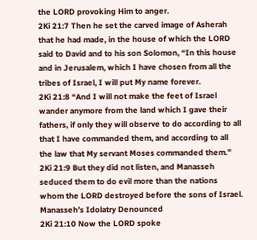the LORD provoking Him to anger.
2Ki 21:7 Then he set the carved image of Asherah that he had made, in the house of which the LORD said to David and to his son Solomon, “In this house and in Jerusalem, which I have chosen from all the tribes of Israel, I will put My name forever.
2Ki 21:8 “And I will not make the feet of Israel wander anymore from the land which I gave their fathers, if only they will observe to do according to all that I have commanded them, and according to all the law that My servant Moses commanded them.”
2Ki 21:9 But they did not listen, and Manasseh seduced them to do evil more than the nations whom the LORD destroyed before the sons of Israel.
Manasseh’s Idolatry Denounced
2Ki 21:10 Now the LORD spoke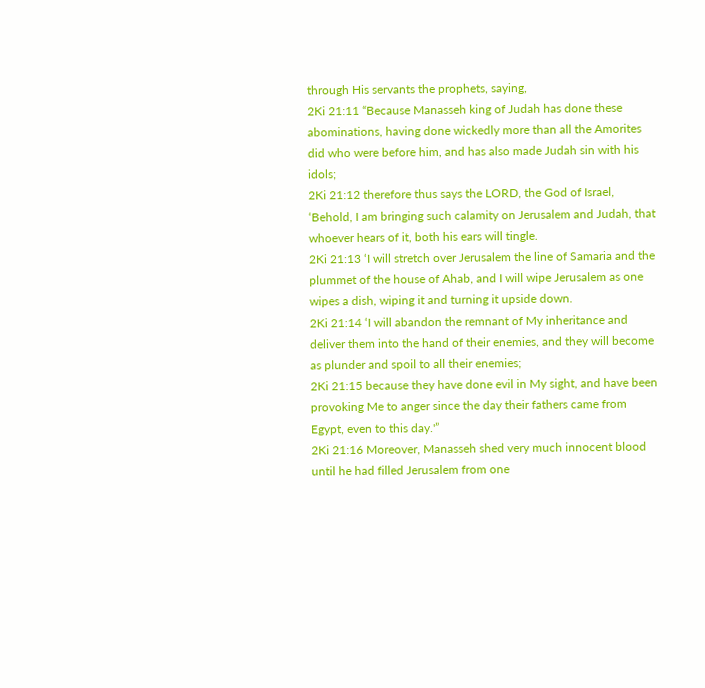through His servants the prophets, saying,
2Ki 21:11 “Because Manasseh king of Judah has done these abominations, having done wickedly more than all the Amorites did who were before him, and has also made Judah sin with his idols;
2Ki 21:12 therefore thus says the LORD, the God of Israel, ‘Behold, I am bringing such calamity on Jerusalem and Judah, that whoever hears of it, both his ears will tingle.
2Ki 21:13 ‘I will stretch over Jerusalem the line of Samaria and the plummet of the house of Ahab, and I will wipe Jerusalem as one wipes a dish, wiping it and turning it upside down.
2Ki 21:14 ‘I will abandon the remnant of My inheritance and deliver them into the hand of their enemies, and they will become as plunder and spoil to all their enemies;
2Ki 21:15 because they have done evil in My sight, and have been provoking Me to anger since the day their fathers came from Egypt, even to this day.'”
2Ki 21:16 Moreover, Manasseh shed very much innocent blood until he had filled Jerusalem from one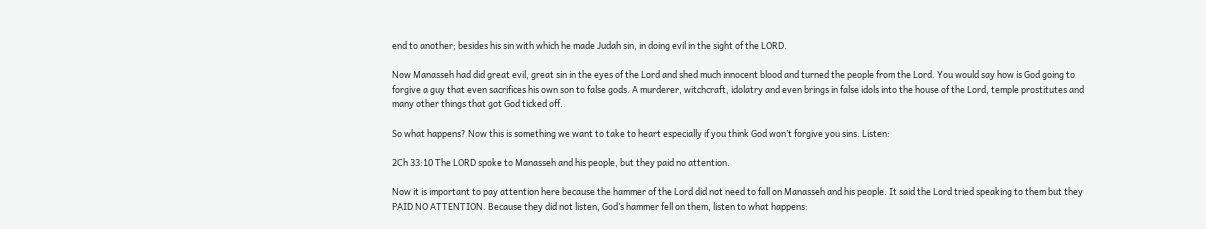end to another; besides his sin with which he made Judah sin, in doing evil in the sight of the LORD.

Now Manasseh had did great evil, great sin in the eyes of the Lord and shed much innocent blood and turned the people from the Lord. You would say how is God going to forgive a guy that even sacrifices his own son to false gods. A murderer, witchcraft, idolatry and even brings in false idols into the house of the Lord, temple prostitutes and many other things that got God ticked off.

So what happens? Now this is something we want to take to heart especially if you think God won’t forgive you sins. Listen:

2Ch 33:10 The LORD spoke to Manasseh and his people, but they paid no attention.

Now it is important to pay attention here because the hammer of the Lord did not need to fall on Manasseh and his people. It said the Lord tried speaking to them but they PAID NO ATTENTION. Because they did not listen, God’s hammer fell on them, listen to what happens: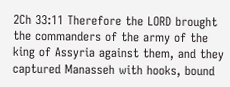2Ch 33:11 Therefore the LORD brought the commanders of the army of the king of Assyria against them, and they captured Manasseh with hooks, bound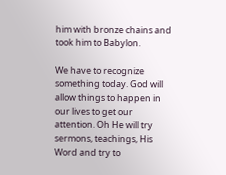him with bronze chains and took him to Babylon.

We have to recognize something today. God will allow things to happen in our lives to get our attention. Oh He will try sermons, teachings, His Word and try to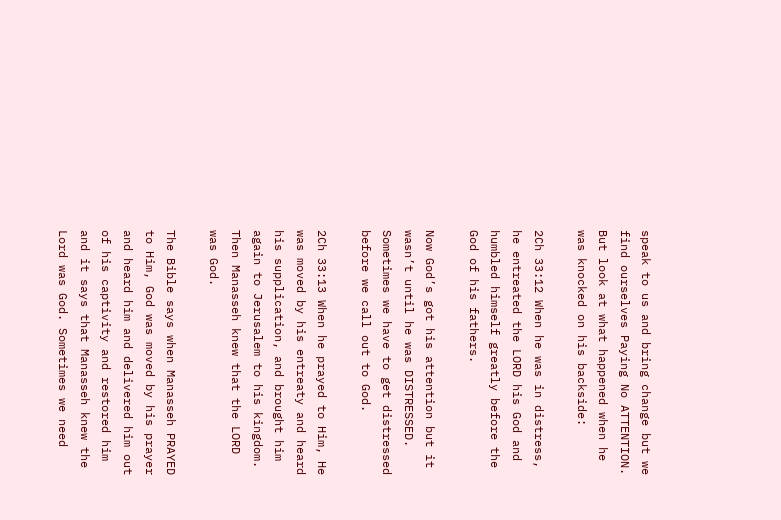speak to us and bring change but we find ourselves Paying No ATTENTION. But look at what happened when he was knocked on his backside:

2Ch 33:12 When he was in distress, he entreated the LORD his God and humbled himself greatly before the God of his fathers.

Now God’s got his attention but it wasn’t until he was DISTRESSED. Sometimes we have to get distressed before we call out to God.

2Ch 33:13 When he prayed to Him, He was moved by his entreaty and heard his supplication, and brought him again to Jerusalem to his kingdom. Then Manasseh knew that the LORD was God.

The Bible says when Manasseh PRAYED to Him, God was moved by his prayer and heard him and delivered him out of his captivity and restored him and it says that Manasseh knew the Lord was God. Sometimes we need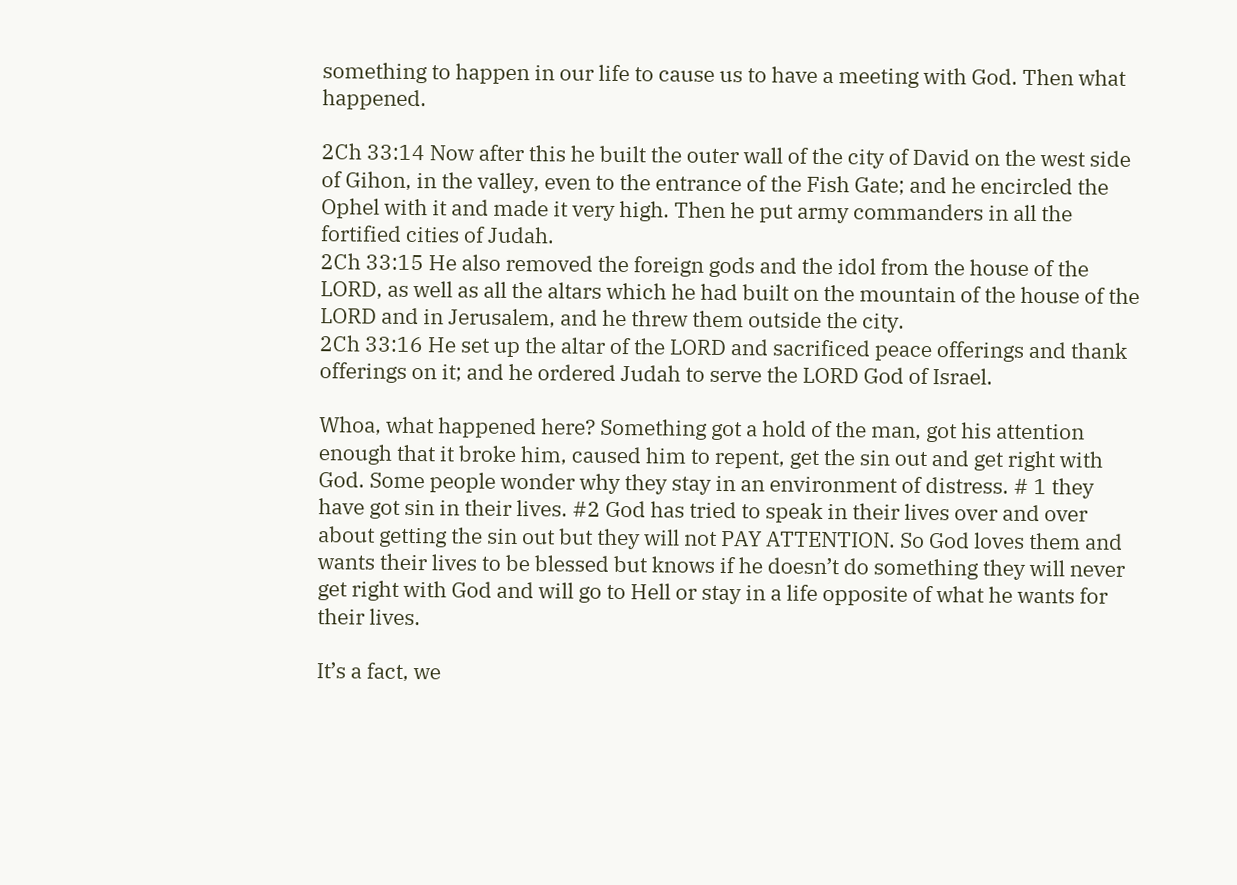something to happen in our life to cause us to have a meeting with God. Then what happened.

2Ch 33:14 Now after this he built the outer wall of the city of David on the west side of Gihon, in the valley, even to the entrance of the Fish Gate; and he encircled the Ophel with it and made it very high. Then he put army commanders in all the fortified cities of Judah.
2Ch 33:15 He also removed the foreign gods and the idol from the house of the LORD, as well as all the altars which he had built on the mountain of the house of the LORD and in Jerusalem, and he threw them outside the city.
2Ch 33:16 He set up the altar of the LORD and sacrificed peace offerings and thank offerings on it; and he ordered Judah to serve the LORD God of Israel.

Whoa, what happened here? Something got a hold of the man, got his attention enough that it broke him, caused him to repent, get the sin out and get right with God. Some people wonder why they stay in an environment of distress. # 1 they have got sin in their lives. #2 God has tried to speak in their lives over and over about getting the sin out but they will not PAY ATTENTION. So God loves them and wants their lives to be blessed but knows if he doesn’t do something they will never get right with God and will go to Hell or stay in a life opposite of what he wants for their lives.

It’s a fact, we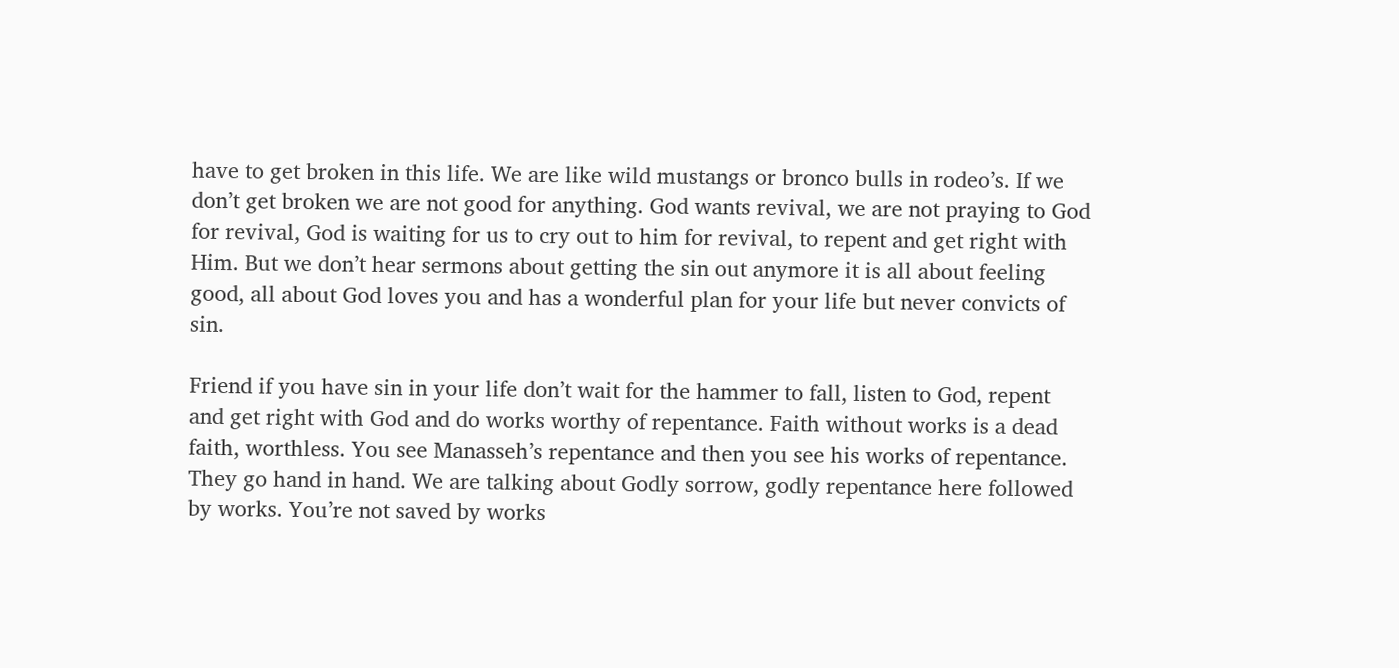have to get broken in this life. We are like wild mustangs or bronco bulls in rodeo’s. If we don’t get broken we are not good for anything. God wants revival, we are not praying to God for revival, God is waiting for us to cry out to him for revival, to repent and get right with Him. But we don’t hear sermons about getting the sin out anymore it is all about feeling good, all about God loves you and has a wonderful plan for your life but never convicts of sin.

Friend if you have sin in your life don’t wait for the hammer to fall, listen to God, repent and get right with God and do works worthy of repentance. Faith without works is a dead faith, worthless. You see Manasseh’s repentance and then you see his works of repentance. They go hand in hand. We are talking about Godly sorrow, godly repentance here followed by works. You’re not saved by works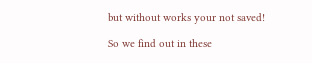but without works your not saved!

So we find out in these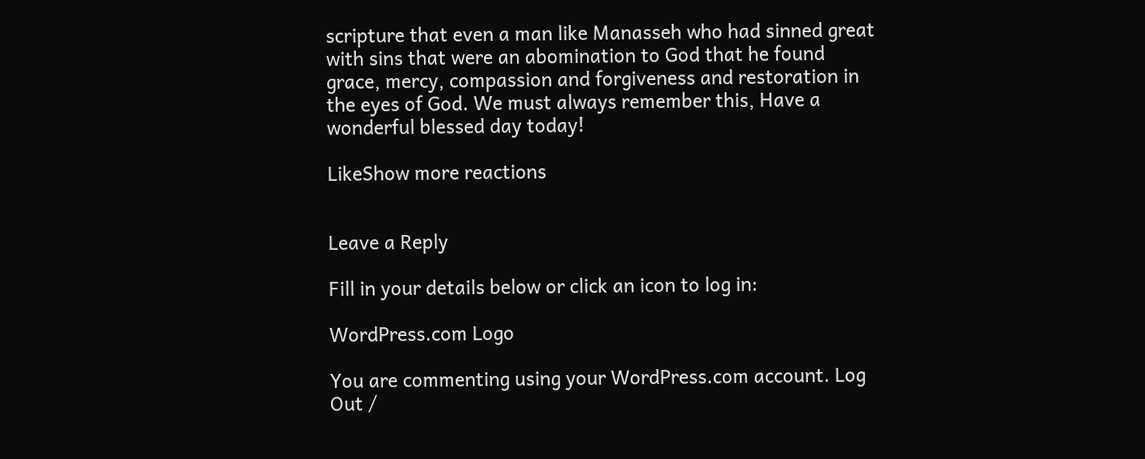scripture that even a man like Manasseh who had sinned great with sins that were an abomination to God that he found grace, mercy, compassion and forgiveness and restoration in the eyes of God. We must always remember this, Have a wonderful blessed day today!

LikeShow more reactions


Leave a Reply

Fill in your details below or click an icon to log in:

WordPress.com Logo

You are commenting using your WordPress.com account. Log Out /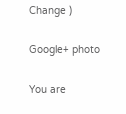Change )

Google+ photo

You are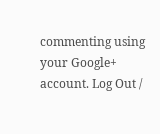commenting using your Google+ account. Log Out /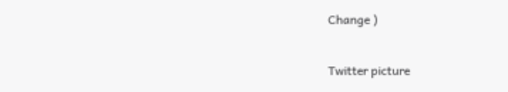Change )

Twitter picture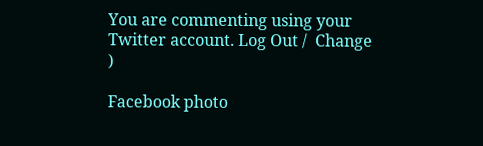You are commenting using your Twitter account. Log Out /  Change )

Facebook photo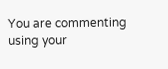You are commenting using your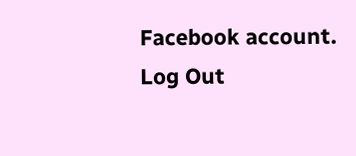Facebook account. Log Out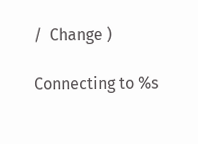/  Change )

Connecting to %s